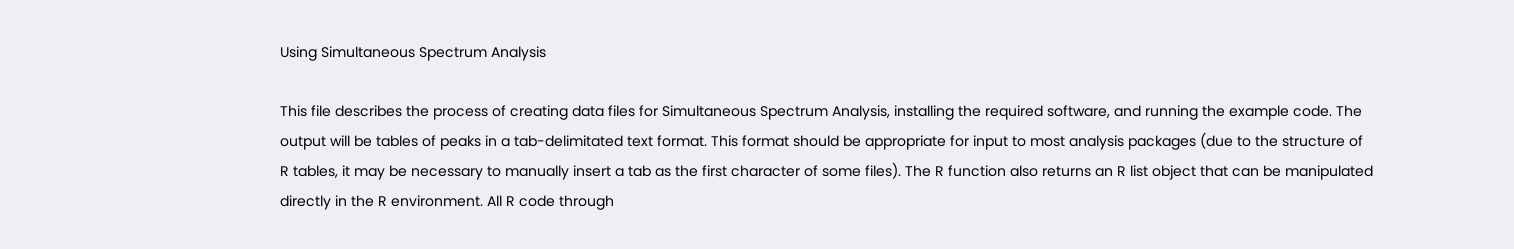Using Simultaneous Spectrum Analysis

This file describes the process of creating data files for Simultaneous Spectrum Analysis, installing the required software, and running the example code. The output will be tables of peaks in a tab-delimitated text format. This format should be appropriate for input to most analysis packages (due to the structure of R tables, it may be necessary to manually insert a tab as the first character of some files). The R function also returns an R list object that can be manipulated directly in the R environment. All R code through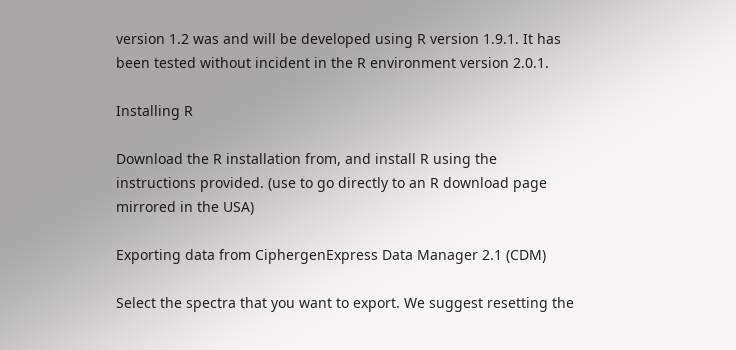version 1.2 was and will be developed using R version 1.9.1. It has been tested without incident in the R environment version 2.0.1.

Installing R

Download the R installation from, and install R using the instructions provided. (use to go directly to an R download page mirrored in the USA)

Exporting data from CiphergenExpress Data Manager 2.1 (CDM)

Select the spectra that you want to export. We suggest resetting the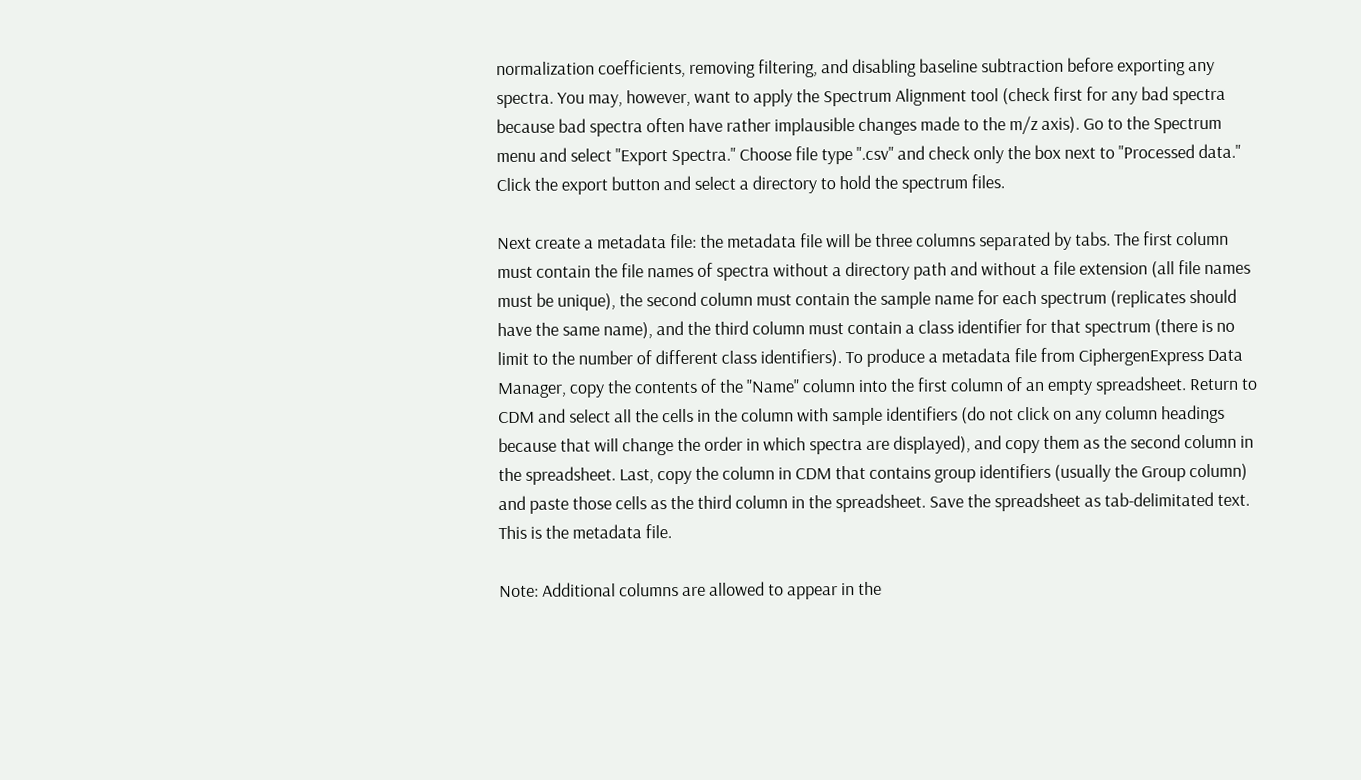normalization coefficients, removing filtering, and disabling baseline subtraction before exporting any spectra. You may, however, want to apply the Spectrum Alignment tool (check first for any bad spectra because bad spectra often have rather implausible changes made to the m/z axis). Go to the Spectrum menu and select "Export Spectra." Choose file type ".csv" and check only the box next to "Processed data." Click the export button and select a directory to hold the spectrum files.

Next create a metadata file: the metadata file will be three columns separated by tabs. The first column must contain the file names of spectra without a directory path and without a file extension (all file names must be unique), the second column must contain the sample name for each spectrum (replicates should have the same name), and the third column must contain a class identifier for that spectrum (there is no limit to the number of different class identifiers). To produce a metadata file from CiphergenExpress Data Manager, copy the contents of the "Name" column into the first column of an empty spreadsheet. Return to CDM and select all the cells in the column with sample identifiers (do not click on any column headings because that will change the order in which spectra are displayed), and copy them as the second column in the spreadsheet. Last, copy the column in CDM that contains group identifiers (usually the Group column) and paste those cells as the third column in the spreadsheet. Save the spreadsheet as tab-delimitated text. This is the metadata file.

Note: Additional columns are allowed to appear in the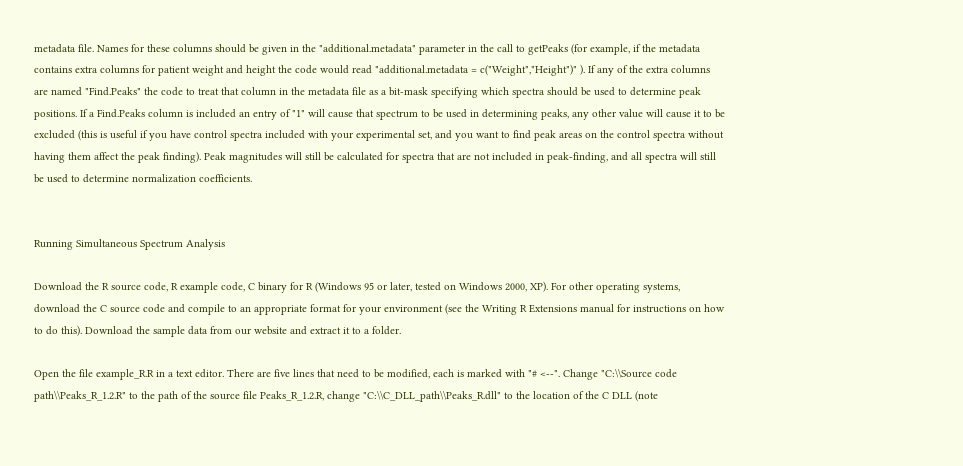metadata file. Names for these columns should be given in the "additional.metadata" parameter in the call to getPeaks (for example, if the metadata contains extra columns for patient weight and height the code would read "additional.metadata = c("Weight","Height")" ). If any of the extra columns are named "Find.Peaks" the code to treat that column in the metadata file as a bit-mask specifying which spectra should be used to determine peak positions. If a Find.Peaks column is included an entry of "1" will cause that spectrum to be used in determining peaks, any other value will cause it to be excluded (this is useful if you have control spectra included with your experimental set, and you want to find peak areas on the control spectra without having them affect the peak finding). Peak magnitudes will still be calculated for spectra that are not included in peak-finding, and all spectra will still be used to determine normalization coefficients.


Running Simultaneous Spectrum Analysis

Download the R source code, R example code, C binary for R (Windows 95 or later, tested on Windows 2000, XP). For other operating systems, download the C source code and compile to an appropriate format for your environment (see the Writing R Extensions manual for instructions on how to do this). Download the sample data from our website and extract it to a folder.

Open the file example_R.R in a text editor. There are five lines that need to be modified, each is marked with "# <--". Change "C:\\Source code path\\Peaks_R_1.2.R" to the path of the source file Peaks_R_1.2.R, change "C:\\C_DLL_path\\Peaks_R.dll" to the location of the C DLL (note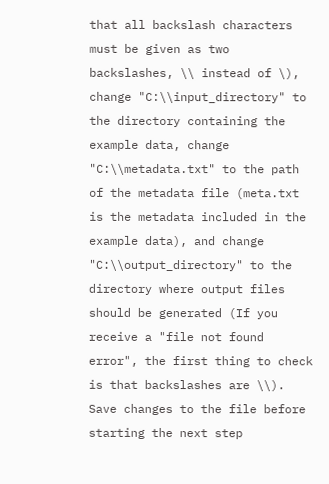that all backslash characters must be given as two backslashes, \\ instead of \), change "C:\\input_directory" to the directory containing the example data, change "C:\\metadata.txt" to the path of the metadata file (meta.txt is the metadata included in the example data), and change "C:\\output_directory" to the directory where output files should be generated (If you receive a "file not found error", the first thing to check is that backslashes are \\). Save changes to the file before starting the next step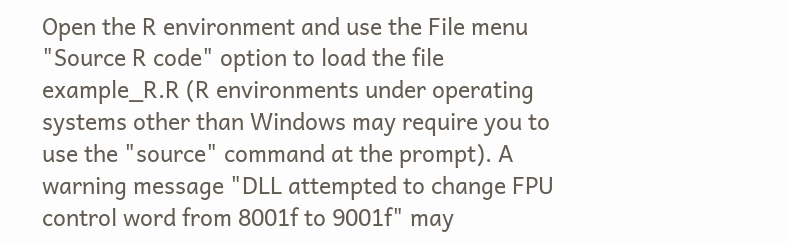Open the R environment and use the File menu "Source R code" option to load the file example_R.R (R environments under operating systems other than Windows may require you to use the "source" command at the prompt). A warning message "DLL attempted to change FPU control word from 8001f to 9001f" may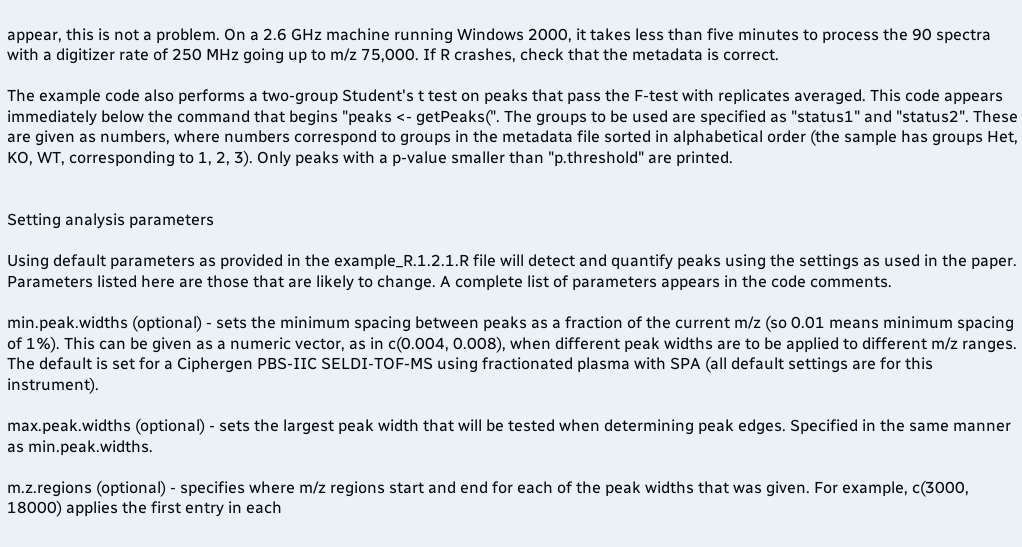appear, this is not a problem. On a 2.6 GHz machine running Windows 2000, it takes less than five minutes to process the 90 spectra with a digitizer rate of 250 MHz going up to m/z 75,000. If R crashes, check that the metadata is correct.

The example code also performs a two-group Student's t test on peaks that pass the F-test with replicates averaged. This code appears immediately below the command that begins "peaks <- getPeaks(". The groups to be used are specified as "status1" and "status2". These are given as numbers, where numbers correspond to groups in the metadata file sorted in alphabetical order (the sample has groups Het, KO, WT, corresponding to 1, 2, 3). Only peaks with a p-value smaller than "p.threshold" are printed.


Setting analysis parameters

Using default parameters as provided in the example_R.1.2.1.R file will detect and quantify peaks using the settings as used in the paper. Parameters listed here are those that are likely to change. A complete list of parameters appears in the code comments.

min.peak.widths (optional) - sets the minimum spacing between peaks as a fraction of the current m/z (so 0.01 means minimum spacing of 1%). This can be given as a numeric vector, as in c(0.004, 0.008), when different peak widths are to be applied to different m/z ranges. The default is set for a Ciphergen PBS-IIC SELDI-TOF-MS using fractionated plasma with SPA (all default settings are for this instrument).

max.peak.widths (optional) - sets the largest peak width that will be tested when determining peak edges. Specified in the same manner as min.peak.widths.

m.z.regions (optional) - specifies where m/z regions start and end for each of the peak widths that was given. For example, c(3000, 18000) applies the first entry in each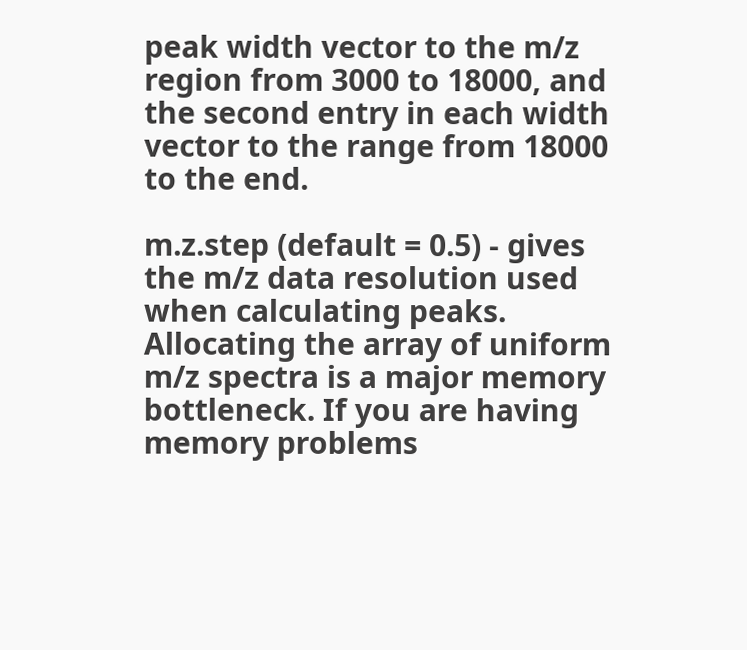peak width vector to the m/z region from 3000 to 18000, and the second entry in each width vector to the range from 18000 to the end.

m.z.step (default = 0.5) - gives the m/z data resolution used when calculating peaks. Allocating the array of uniform m/z spectra is a major memory bottleneck. If you are having memory problems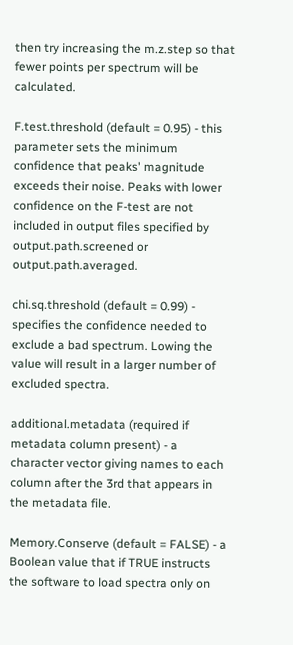then try increasing the m.z.step so that fewer points per spectrum will be calculated.

F.test.threshold (default = 0.95) - this parameter sets the minimum confidence that peaks' magnitude exceeds their noise. Peaks with lower confidence on the F-test are not included in output files specified by output.path.screened or output.path.averaged.

chi.sq.threshold (default = 0.99) - specifies the confidence needed to exclude a bad spectrum. Lowing the value will result in a larger number of excluded spectra.

additional.metadata (required if metadata column present) - a character vector giving names to each column after the 3rd that appears in the metadata file.

Memory.Conserve (default = FALSE) - a Boolean value that if TRUE instructs the software to load spectra only on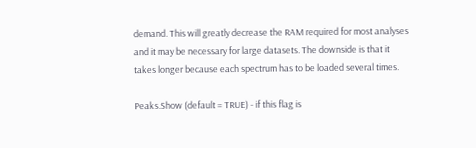demand. This will greatly decrease the RAM required for most analyses and it may be necessary for large datasets. The downside is that it takes longer because each spectrum has to be loaded several times.

Peaks.Show (default = TRUE) - if this flag is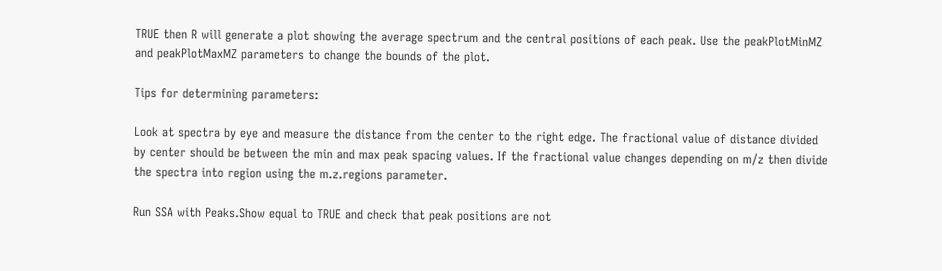TRUE then R will generate a plot showing the average spectrum and the central positions of each peak. Use the peakPlotMinMZ and peakPlotMaxMZ parameters to change the bounds of the plot.

Tips for determining parameters:

Look at spectra by eye and measure the distance from the center to the right edge. The fractional value of distance divided by center should be between the min and max peak spacing values. If the fractional value changes depending on m/z then divide the spectra into region using the m.z.regions parameter.

Run SSA with Peaks.Show equal to TRUE and check that peak positions are not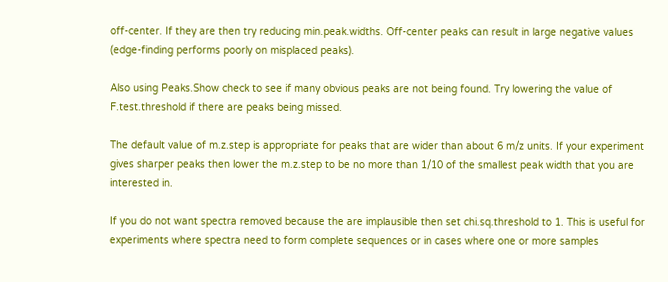off-center. If they are then try reducing min.peak.widths. Off-center peaks can result in large negative values (edge-finding performs poorly on misplaced peaks).

Also using Peaks.Show check to see if many obvious peaks are not being found. Try lowering the value of F.test.threshold if there are peaks being missed.

The default value of m.z.step is appropriate for peaks that are wider than about 6 m/z units. If your experiment gives sharper peaks then lower the m.z.step to be no more than 1/10 of the smallest peak width that you are interested in.

If you do not want spectra removed because the are implausible then set chi.sq.threshold to 1. This is useful for experiments where spectra need to form complete sequences or in cases where one or more samples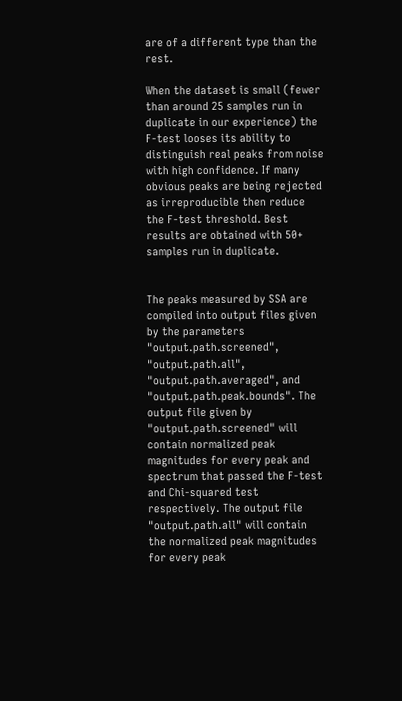are of a different type than the rest.

When the dataset is small (fewer than around 25 samples run in duplicate in our experience) the F-test looses its ability to distinguish real peaks from noise with high confidence. If many obvious peaks are being rejected as irreproducible then reduce the F-test threshold. Best results are obtained with 50+ samples run in duplicate.


The peaks measured by SSA are compiled into output files given by the parameters "output.path.screened", "output.path.all", "output.path.averaged", and "output.path.peak.bounds". The output file given by "output.path.screened" will contain normalized peak magnitudes for every peak and spectrum that passed the F-test and Chi-squared test respectively. The output file "output.path.all" will contain the normalized peak magnitudes for every peak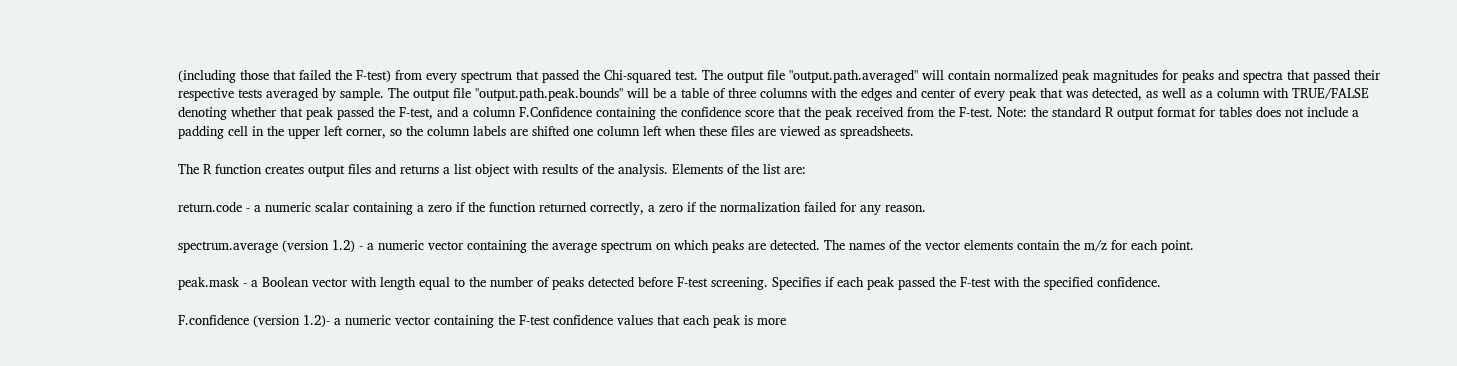(including those that failed the F-test) from every spectrum that passed the Chi-squared test. The output file "output.path.averaged" will contain normalized peak magnitudes for peaks and spectra that passed their respective tests averaged by sample. The output file "output.path.peak.bounds" will be a table of three columns with the edges and center of every peak that was detected, as well as a column with TRUE/FALSE denoting whether that peak passed the F-test, and a column F.Confidence containing the confidence score that the peak received from the F-test. Note: the standard R output format for tables does not include a padding cell in the upper left corner, so the column labels are shifted one column left when these files are viewed as spreadsheets.

The R function creates output files and returns a list object with results of the analysis. Elements of the list are:

return.code - a numeric scalar containing a zero if the function returned correctly, a zero if the normalization failed for any reason.

spectrum.average (version 1.2) - a numeric vector containing the average spectrum on which peaks are detected. The names of the vector elements contain the m/z for each point.

peak.mask - a Boolean vector with length equal to the number of peaks detected before F-test screening. Specifies if each peak passed the F-test with the specified confidence.

F.confidence (version 1.2)- a numeric vector containing the F-test confidence values that each peak is more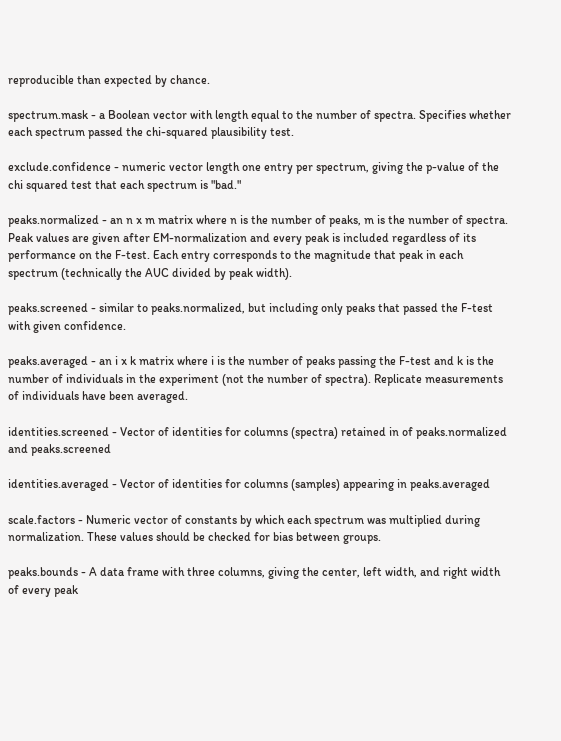reproducible than expected by chance.

spectrum.mask - a Boolean vector with length equal to the number of spectra. Specifies whether each spectrum passed the chi-squared plausibility test.

exclude.confidence - numeric vector length one entry per spectrum, giving the p-value of the chi squared test that each spectrum is "bad."

peaks.normalized - an n x m matrix where n is the number of peaks, m is the number of spectra. Peak values are given after EM-normalization and every peak is included regardless of its performance on the F-test. Each entry corresponds to the magnitude that peak in each spectrum (technically the AUC divided by peak width).

peaks.screened - similar to peaks.normalized, but including only peaks that passed the F-test with given confidence.

peaks.averaged - an i x k matrix where i is the number of peaks passing the F-test and k is the number of individuals in the experiment (not the number of spectra). Replicate measurements of individuals have been averaged.

identities.screened - Vector of identities for columns (spectra) retained in of peaks.normalized and peaks.screened

identities.averaged - Vector of identities for columns (samples) appearing in peaks.averaged

scale.factors - Numeric vector of constants by which each spectrum was multiplied during normalization. These values should be checked for bias between groups.

peaks.bounds - A data frame with three columns, giving the center, left width, and right width of every peak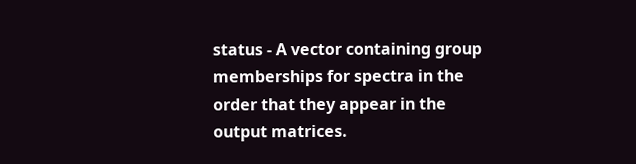status - A vector containing group memberships for spectra in the order that they appear in the output matrices.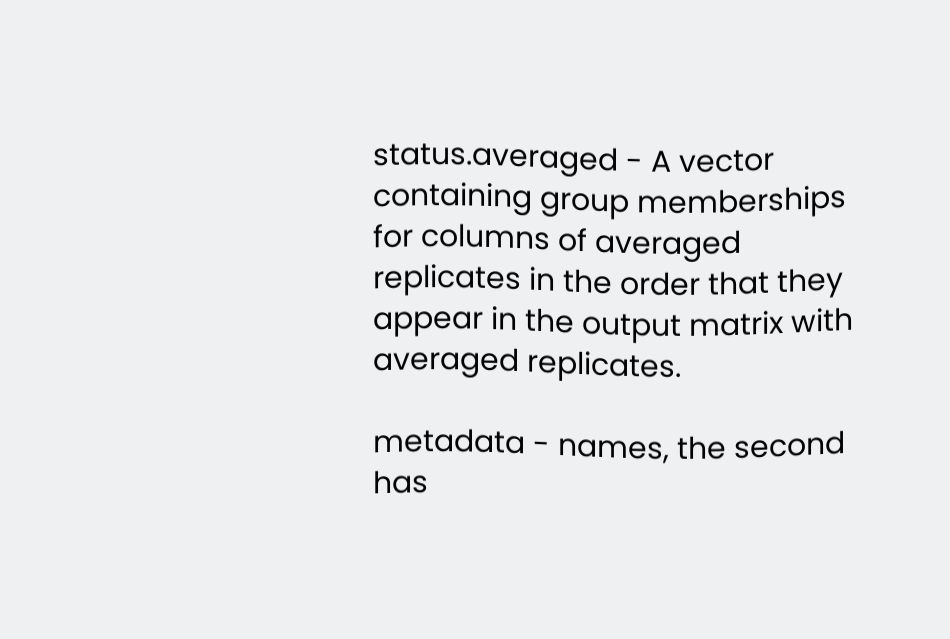status.averaged - A vector containing group memberships for columns of averaged replicates in the order that they appear in the output matrix with averaged replicates.

metadata - names, the second has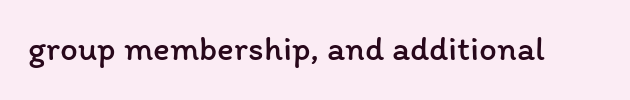group membership, and additional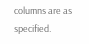columns are as specified.